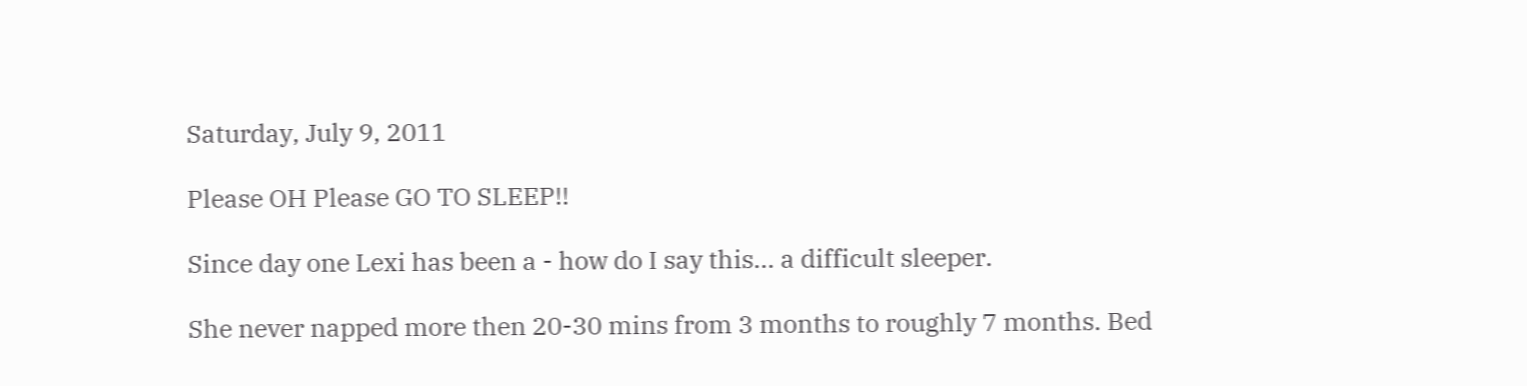Saturday, July 9, 2011

Please OH Please GO TO SLEEP!!

Since day one Lexi has been a - how do I say this... a difficult sleeper.

She never napped more then 20-30 mins from 3 months to roughly 7 months. Bed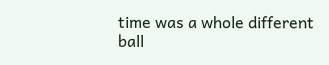time was a whole different ball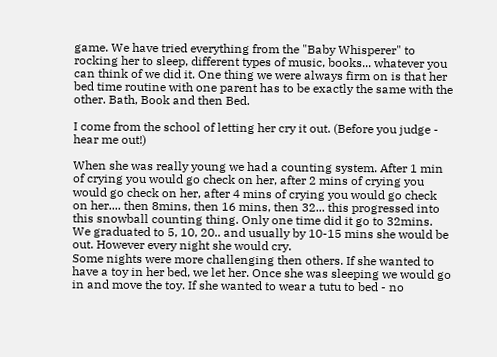game. We have tried everything from the "Baby Whisperer" to rocking her to sleep, different types of music, books... whatever you can think of we did it. One thing we were always firm on is that her bed time routine with one parent has to be exactly the same with the other. Bath, Book and then Bed.

I come from the school of letting her cry it out. (Before you judge - hear me out!)

When she was really young we had a counting system. After 1 min of crying you would go check on her, after 2 mins of crying you would go check on her, after 4 mins of crying you would go check on her.... then 8mins, then 16 mins, then 32... this progressed into this snowball counting thing. Only one time did it go to 32mins. We graduated to 5, 10, 20.. and usually by 10-15 mins she would be out. However every night she would cry.
Some nights were more challenging then others. If she wanted to have a toy in her bed, we let her. Once she was sleeping we would go in and move the toy. If she wanted to wear a tutu to bed - no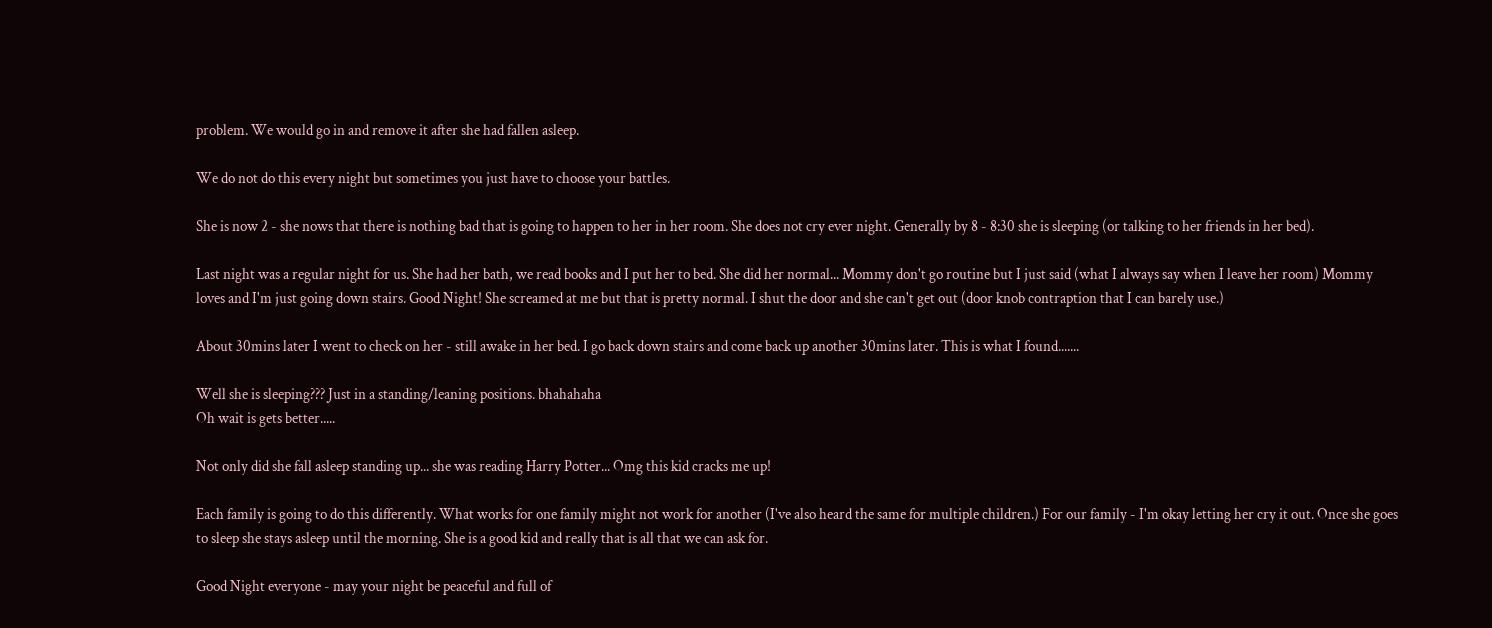problem. We would go in and remove it after she had fallen asleep.

We do not do this every night but sometimes you just have to choose your battles.

She is now 2 - she nows that there is nothing bad that is going to happen to her in her room. She does not cry ever night. Generally by 8 - 8:30 she is sleeping (or talking to her friends in her bed).

Last night was a regular night for us. She had her bath, we read books and I put her to bed. She did her normal... Mommy don't go routine but I just said (what I always say when I leave her room) Mommy loves and I'm just going down stairs. Good Night! She screamed at me but that is pretty normal. I shut the door and she can't get out (door knob contraption that I can barely use.)

About 30mins later I went to check on her - still awake in her bed. I go back down stairs and come back up another 30mins later. This is what I found.......

Well she is sleeping??? Just in a standing/leaning positions. bhahahaha
Oh wait is gets better.....

Not only did she fall asleep standing up... she was reading Harry Potter... Omg this kid cracks me up!

Each family is going to do this differently. What works for one family might not work for another (I've also heard the same for multiple children.) For our family - I'm okay letting her cry it out. Once she goes to sleep she stays asleep until the morning. She is a good kid and really that is all that we can ask for.

Good Night everyone - may your night be peaceful and full of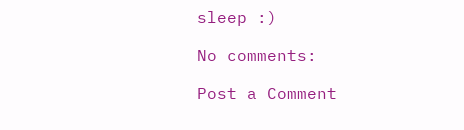sleep :)

No comments:

Post a Comment